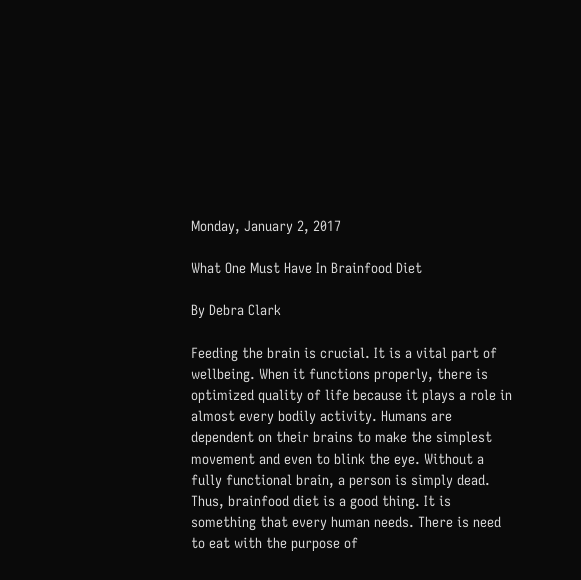Monday, January 2, 2017

What One Must Have In Brainfood Diet

By Debra Clark

Feeding the brain is crucial. It is a vital part of wellbeing. When it functions properly, there is optimized quality of life because it plays a role in almost every bodily activity. Humans are dependent on their brains to make the simplest movement and even to blink the eye. Without a fully functional brain, a person is simply dead. Thus, brainfood diet is a good thing. It is something that every human needs. There is need to eat with the purpose of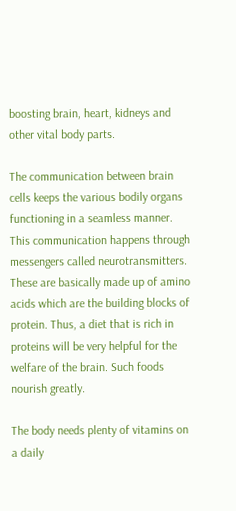boosting brain, heart, kidneys and other vital body parts.

The communication between brain cells keeps the various bodily organs functioning in a seamless manner. This communication happens through messengers called neurotransmitters. These are basically made up of amino acids which are the building blocks of protein. Thus, a diet that is rich in proteins will be very helpful for the welfare of the brain. Such foods nourish greatly.

The body needs plenty of vitamins on a daily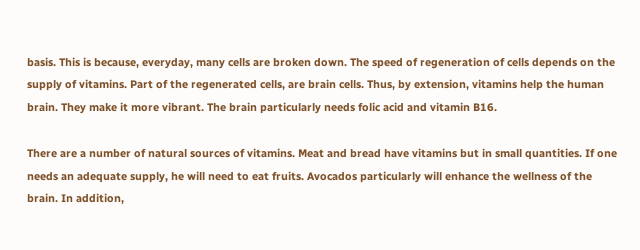basis. This is because, everyday, many cells are broken down. The speed of regeneration of cells depends on the supply of vitamins. Part of the regenerated cells, are brain cells. Thus, by extension, vitamins help the human brain. They make it more vibrant. The brain particularly needs folic acid and vitamin B16.

There are a number of natural sources of vitamins. Meat and bread have vitamins but in small quantities. If one needs an adequate supply, he will need to eat fruits. Avocados particularly will enhance the wellness of the brain. In addition,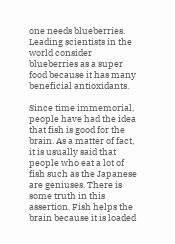one needs blueberries. Leading scientists in the world consider blueberries as a super food because it has many beneficial antioxidants.

Since time immemorial, people have had the idea that fish is good for the brain. As a matter of fact, it is usually said that people who eat a lot of fish such as the Japanese are geniuses. There is some truth in this assertion. Fish helps the brain because it is loaded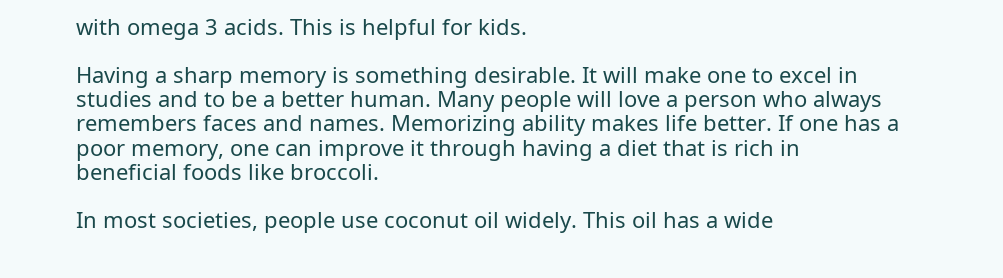with omega 3 acids. This is helpful for kids.

Having a sharp memory is something desirable. It will make one to excel in studies and to be a better human. Many people will love a person who always remembers faces and names. Memorizing ability makes life better. If one has a poor memory, one can improve it through having a diet that is rich in beneficial foods like broccoli.

In most societies, people use coconut oil widely. This oil has a wide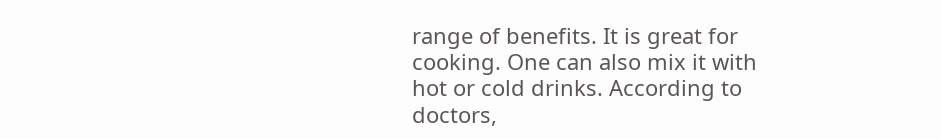range of benefits. It is great for cooking. One can also mix it with hot or cold drinks. According to doctors,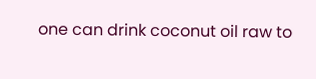one can drink coconut oil raw to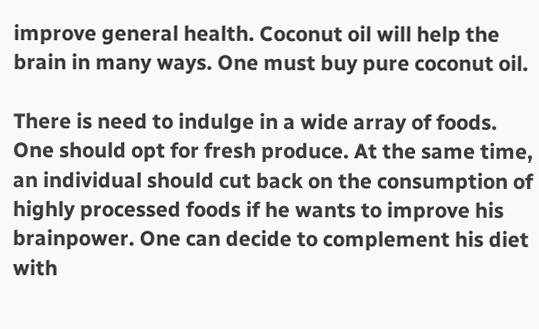improve general health. Coconut oil will help the brain in many ways. One must buy pure coconut oil.

There is need to indulge in a wide array of foods. One should opt for fresh produce. At the same time, an individual should cut back on the consumption of highly processed foods if he wants to improve his brainpower. One can decide to complement his diet with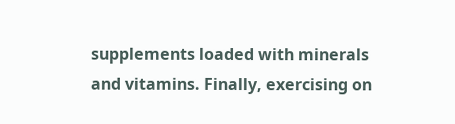supplements loaded with minerals and vitamins. Finally, exercising on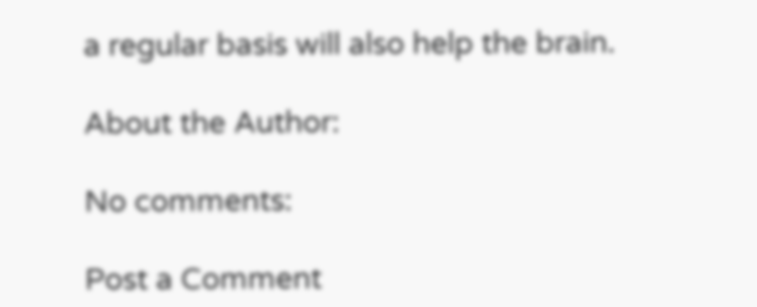a regular basis will also help the brain.

About the Author:

No comments:

Post a Comment